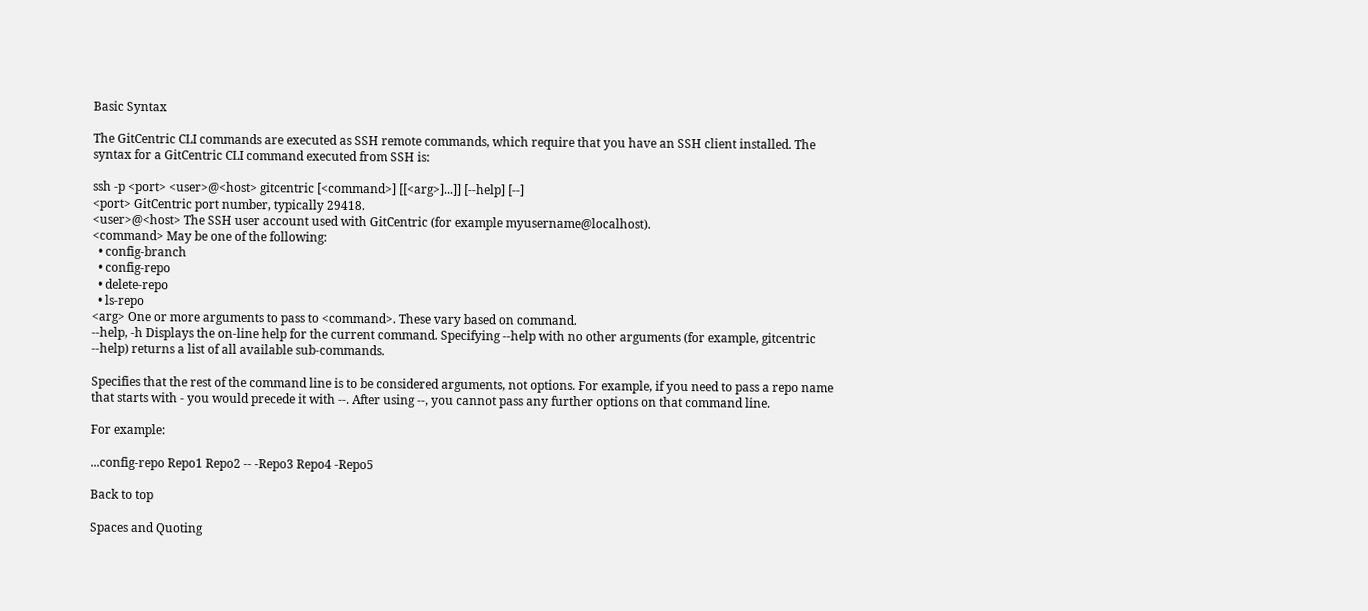Basic Syntax

The GitCentric CLI commands are executed as SSH remote commands, which require that you have an SSH client installed. The syntax for a GitCentric CLI command executed from SSH is:

ssh -p <port> <user>@<host> gitcentric [<command>] [[<arg>]...]] [--help] [--]
<port> GitCentric port number, typically 29418.
<user>@<host> The SSH user account used with GitCentric (for example myusername@localhost).
<command> May be one of the following:
  • config-branch
  • config-repo
  • delete-repo
  • ls-repo
<arg> One or more arguments to pass to <command>. These vary based on command.
--help, -h Displays the on-line help for the current command. Specifying --help with no other arguments (for example, gitcentric --help) returns a list of all available sub-commands.

Specifies that the rest of the command line is to be considered arguments, not options. For example, if you need to pass a repo name that starts with - you would precede it with --. After using --, you cannot pass any further options on that command line.

For example:

...config-repo Repo1 Repo2 -- -Repo3 Repo4 -Repo5

Back to top

Spaces and Quoting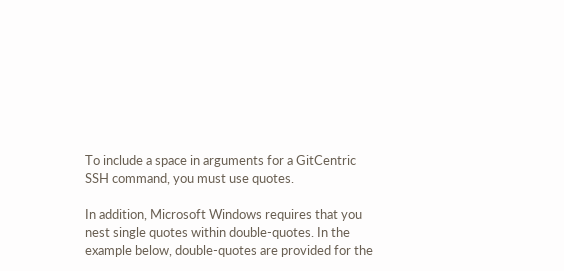To include a space in arguments for a GitCentric SSH command, you must use quotes.

In addition, Microsoft Windows requires that you nest single quotes within double-quotes. In the example below, double-quotes are provided for the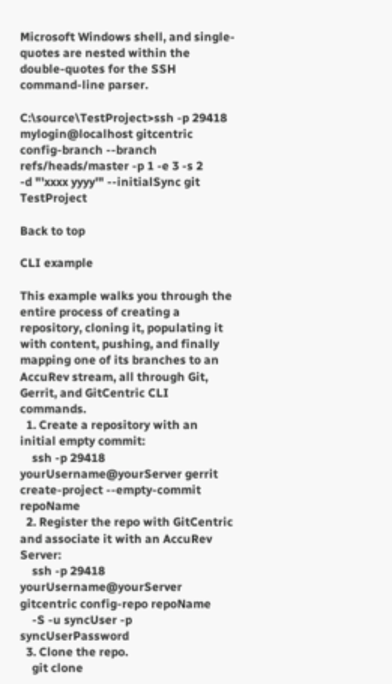Microsoft Windows shell, and single-quotes are nested within the double-quotes for the SSH command-line parser.

C:\source\TestProject>ssh -p 29418 mylogin@localhost gitcentric
config-branch --branch refs/heads/master -p 1 -e 3 -s 2
-d "'xxxx yyyy'" --initialSync git TestProject

Back to top

CLI example

This example walks you through the entire process of creating a repository, cloning it, populating it with content, pushing, and finally mapping one of its branches to an AccuRev stream, all through Git, Gerrit, and GitCentric CLI commands.
  1. Create a repository with an initial empty commit:
    ssh -p 29418 yourUsername@yourServer gerrit create-project --empty-commit repoName
  2. Register the repo with GitCentric and associate it with an AccuRev Server:
    ssh -p 29418 yourUsername@yourServer gitcentric config-repo repoName
    -S -u syncUser -p syncUserPassword
  3. Clone the repo.
    git clone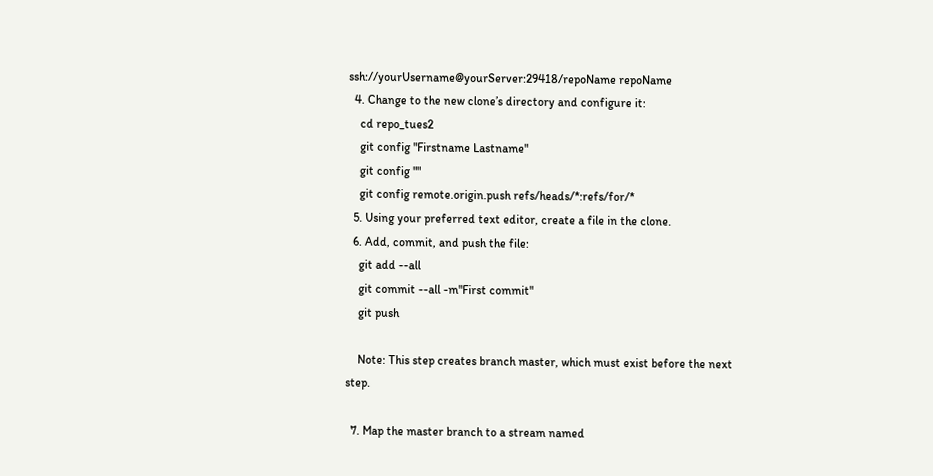ssh://yourUsername@yourServer:29418/repoName repoName
  4. Change to the new clone’s directory and configure it:
    cd repo_tues2
    git config "Firstname Lastname"
    git config ""
    git config remote.origin.push refs/heads/*:refs/for/*
  5. Using your preferred text editor, create a file in the clone.
  6. Add, commit, and push the file:
    git add --all
    git commit --all -m"First commit"
    git push

    Note: This step creates branch master, which must exist before the next step.

  7. Map the master branch to a stream named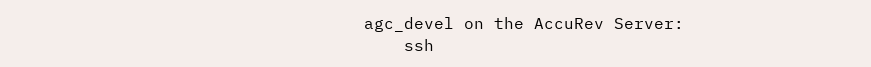agc_devel on the AccuRev Server:
    ssh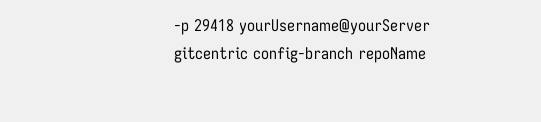-p 29418 yourUsername@yourServer gitcentric config-branch repoName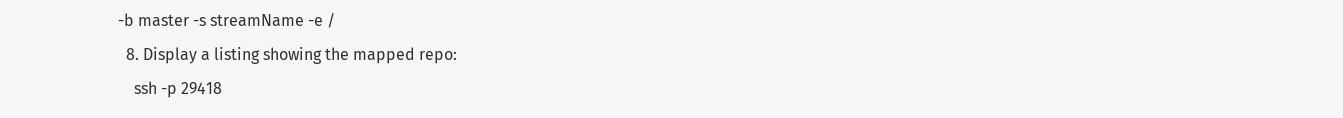-b master -s streamName -e /
  8. Display a listing showing the mapped repo:
    ssh -p 29418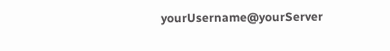yourUsername@yourServer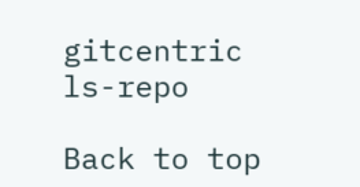gitcentric ls-repo

Back to top